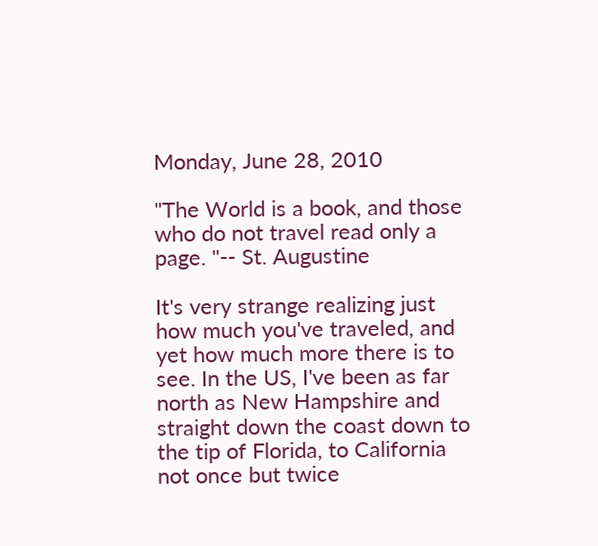Monday, June 28, 2010

"The World is a book, and those who do not travel read only a page. "-- St. Augustine

It's very strange realizing just how much you've traveled, and yet how much more there is to see. In the US, I've been as far north as New Hampshire and straight down the coast down to the tip of Florida, to California not once but twice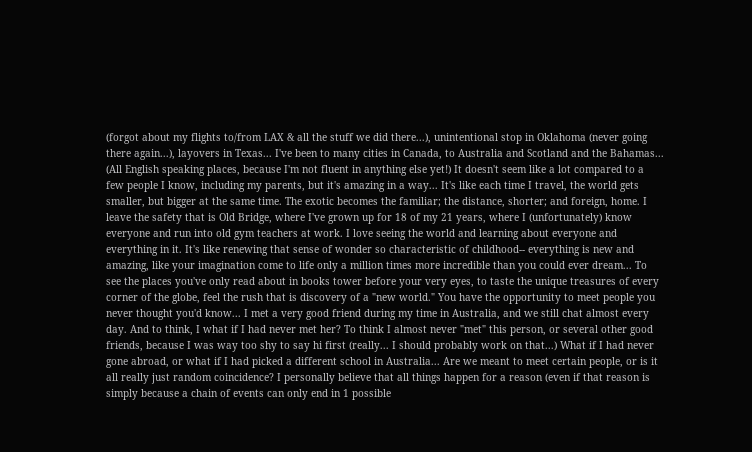(forgot about my flights to/from LAX & all the stuff we did there...), unintentional stop in Oklahoma (never going there again...), layovers in Texas... I've been to many cities in Canada, to Australia and Scotland and the Bahamas... (All English speaking places, because I'm not fluent in anything else yet!) It doesn't seem like a lot compared to a few people I know, including my parents, but it's amazing in a way... It's like each time I travel, the world gets smaller, but bigger at the same time. The exotic becomes the familiar; the distance, shorter; and foreign, home. I leave the safety that is Old Bridge, where I've grown up for 18 of my 21 years, where I (unfortunately) know everyone and run into old gym teachers at work. I love seeing the world and learning about everyone and everything in it. It's like renewing that sense of wonder so characteristic of childhood-- everything is new and amazing, like your imagination come to life only a million times more incredible than you could ever dream... To see the places you've only read about in books tower before your very eyes, to taste the unique treasures of every corner of the globe, feel the rush that is discovery of a "new world." You have the opportunity to meet people you never thought you'd know... I met a very good friend during my time in Australia, and we still chat almost every day. And to think, I what if I had never met her? To think I almost never "met" this person, or several other good friends, because I was way too shy to say hi first (really... I should probably work on that...) What if I had never gone abroad, or what if I had picked a different school in Australia... Are we meant to meet certain people, or is it all really just random coincidence? I personally believe that all things happen for a reason (even if that reason is simply because a chain of events can only end in 1 possible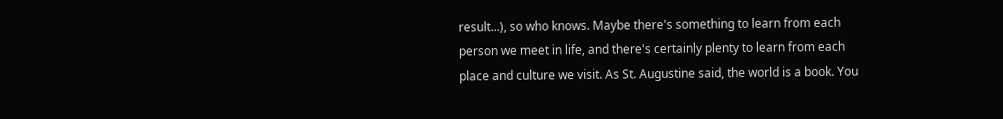result...), so who knows. Maybe there's something to learn from each person we meet in life, and there's certainly plenty to learn from each place and culture we visit. As St. Augustine said, the world is a book. You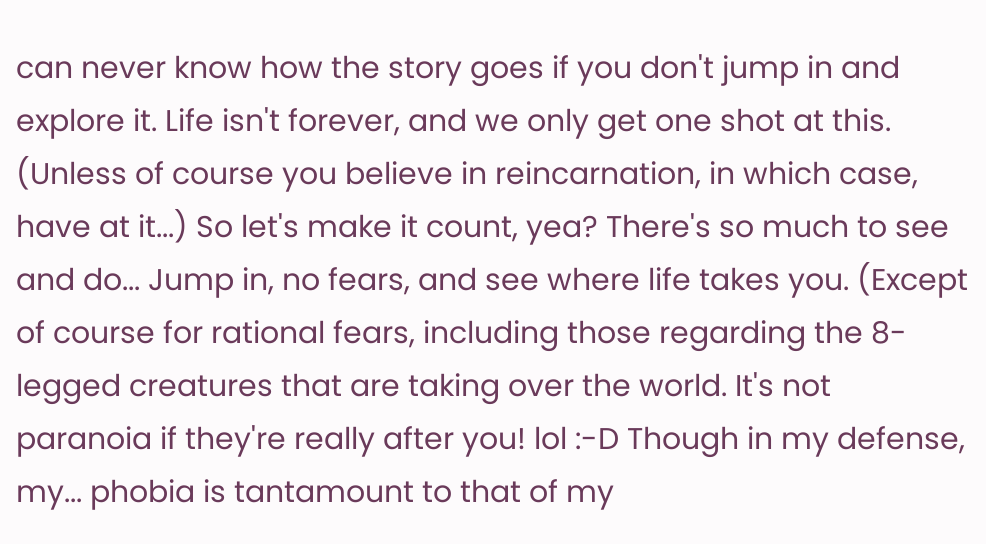can never know how the story goes if you don't jump in and explore it. Life isn't forever, and we only get one shot at this. (Unless of course you believe in reincarnation, in which case, have at it...) So let's make it count, yea? There's so much to see and do... Jump in, no fears, and see where life takes you. (Except of course for rational fears, including those regarding the 8-legged creatures that are taking over the world. It's not paranoia if they're really after you! lol :-D Though in my defense, my... phobia is tantamount to that of my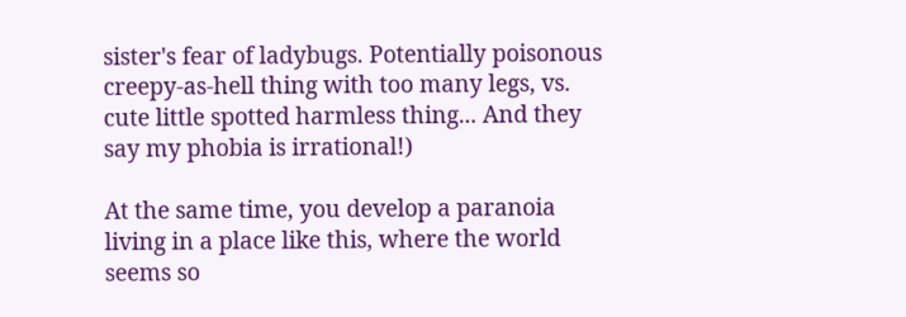sister's fear of ladybugs. Potentially poisonous creepy-as-hell thing with too many legs, vs. cute little spotted harmless thing... And they say my phobia is irrational!)

At the same time, you develop a paranoia living in a place like this, where the world seems so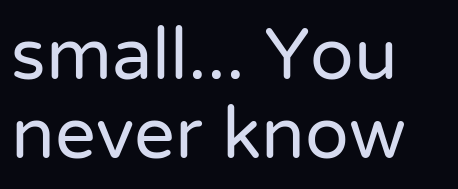small... You never know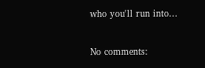who you'll run into...

No comments: